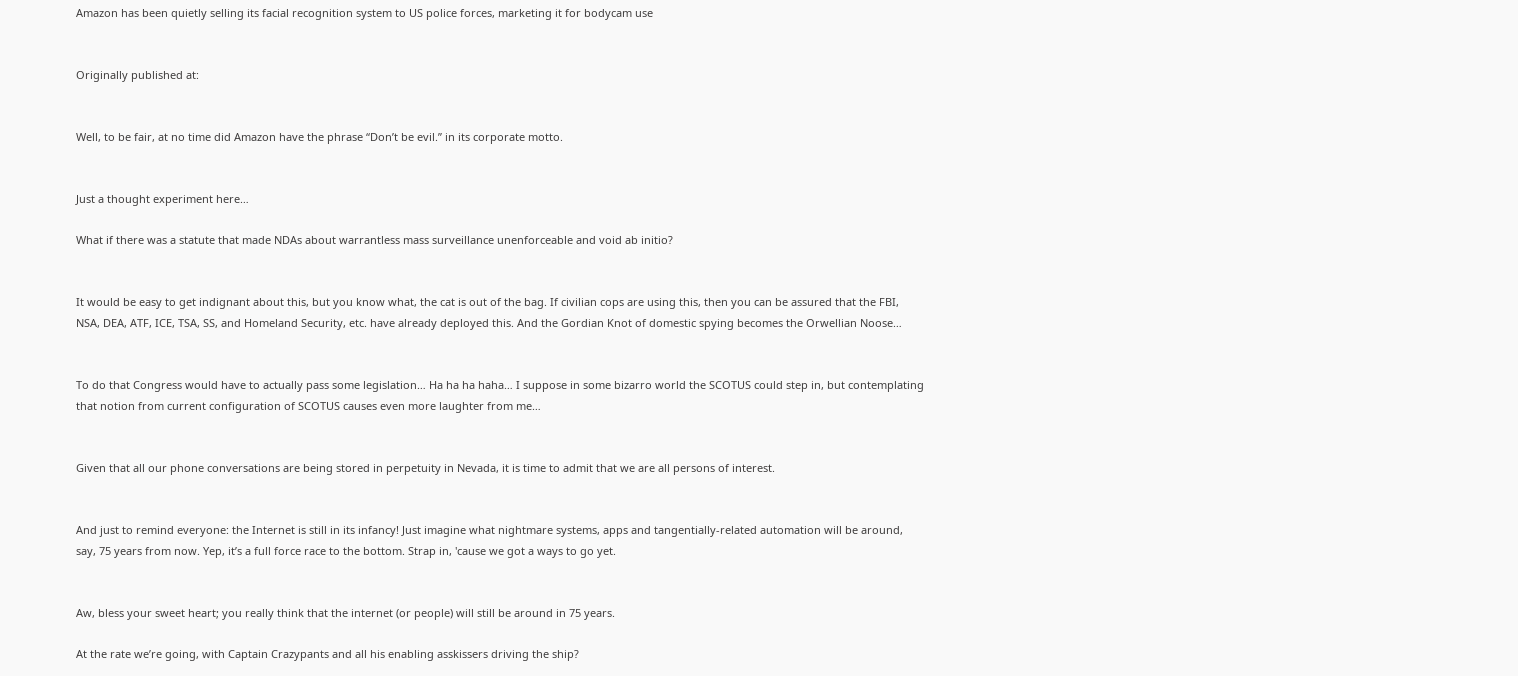Amazon has been quietly selling its facial recognition system to US police forces, marketing it for bodycam use


Originally published at:


Well, to be fair, at no time did Amazon have the phrase “Don’t be evil.” in its corporate motto.


Just a thought experiment here…

What if there was a statute that made NDAs about warrantless mass surveillance unenforceable and void ab initio?


It would be easy to get indignant about this, but you know what, the cat is out of the bag. If civilian cops are using this, then you can be assured that the FBI, NSA, DEA, ATF, ICE, TSA, SS, and Homeland Security, etc. have already deployed this. And the Gordian Knot of domestic spying becomes the Orwellian Noose…


To do that Congress would have to actually pass some legislation… Ha ha ha haha… I suppose in some bizarro world the SCOTUS could step in, but contemplating that notion from current configuration of SCOTUS causes even more laughter from me…


Given that all our phone conversations are being stored in perpetuity in Nevada, it is time to admit that we are all persons of interest.


And just to remind everyone: the Internet is still in its infancy! Just imagine what nightmare systems, apps and tangentially-related automation will be around, say, 75 years from now. Yep, it’s a full force race to the bottom. Strap in, 'cause we got a ways to go yet.


Aw, bless your sweet heart; you really think that the internet (or people) will still be around in 75 years.

At the rate we’re going, with Captain Crazypants and all his enabling asskissers driving the ship?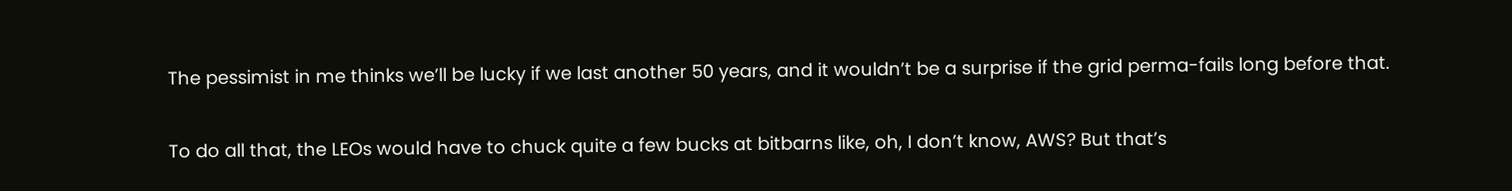The pessimist in me thinks we’ll be lucky if we last another 50 years, and it wouldn’t be a surprise if the grid perma-fails long before that.


To do all that, the LEOs would have to chuck quite a few bucks at bitbarns like, oh, I don’t know, AWS? But that’s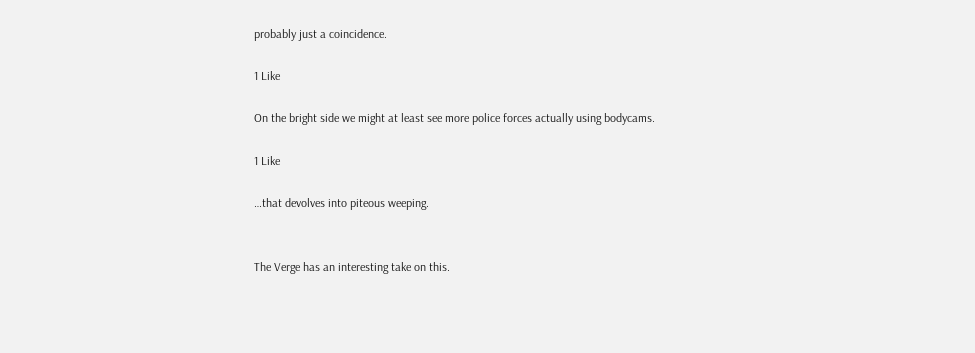probably just a coincidence.

1 Like

On the bright side we might at least see more police forces actually using bodycams.

1 Like

…that devolves into piteous weeping.


The Verge has an interesting take on this.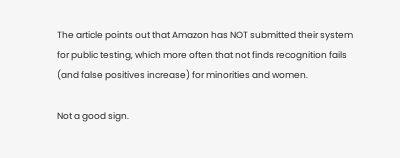The article points out that Amazon has NOT submitted their system for public testing, which more often that not finds recognition fails (and false positives increase) for minorities and women.

Not a good sign.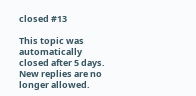closed #13

This topic was automatically closed after 5 days. New replies are no longer allowed.